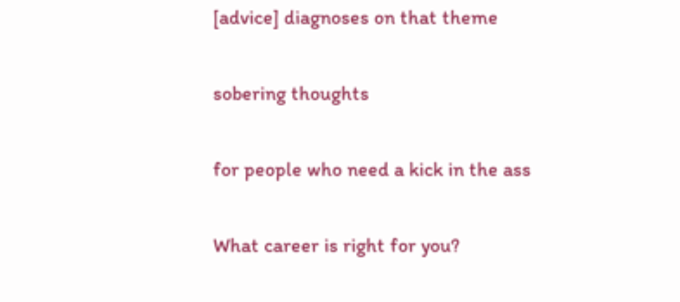[advice] diagnoses on that theme

sobering thoughts

for people who need a kick in the ass

What career is right for you?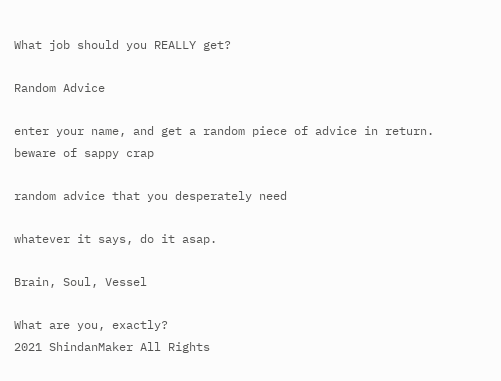What job should you REALLY get?

Random Advice

enter your name, and get a random piece of advice in return. beware of sappy crap

random advice that you desperately need

whatever it says, do it asap.

Brain, Soul, Vessel

What are you, exactly?
2021 ShindanMaker All Rights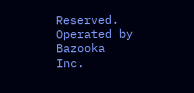Reserved. Operated by Bazooka Inc.